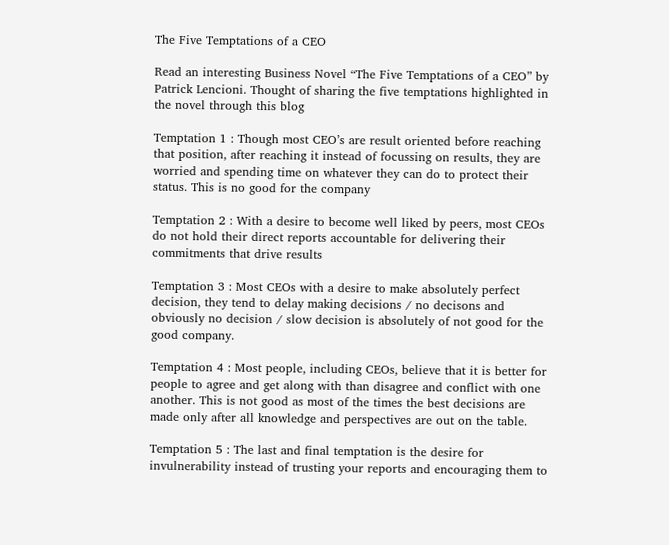The Five Temptations of a CEO

Read an interesting Business Novel “The Five Temptations of a CEO” by Patrick Lencioni. Thought of sharing the five temptations highlighted in the novel through this blog

Temptation 1 : Though most CEO’s are result oriented before reaching that position, after reaching it instead of focussing on results, they are worried and spending time on whatever they can do to protect their status. This is no good for the company

Temptation 2 : With a desire to become well liked by peers, most CEOs do not hold their direct reports accountable for delivering their commitments that drive results

Temptation 3 : Most CEOs with a desire to make absolutely perfect decision, they tend to delay making decisions / no decisons and obviously no decision / slow decision is absolutely of not good for the good company.

Temptation 4 : Most people, including CEOs, believe that it is better for people to agree and get along with than disagree and conflict with one another. This is not good as most of the times the best decisions are made only after all knowledge and perspectives are out on the table.

Temptation 5 : The last and final temptation is the desire for invulnerability instead of trusting your reports and encouraging them to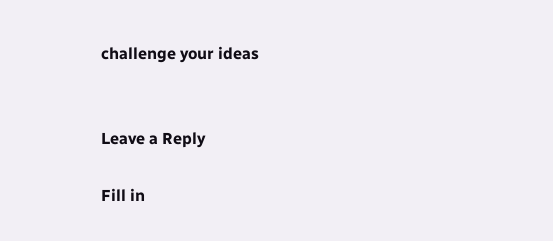challenge your ideas


Leave a Reply

Fill in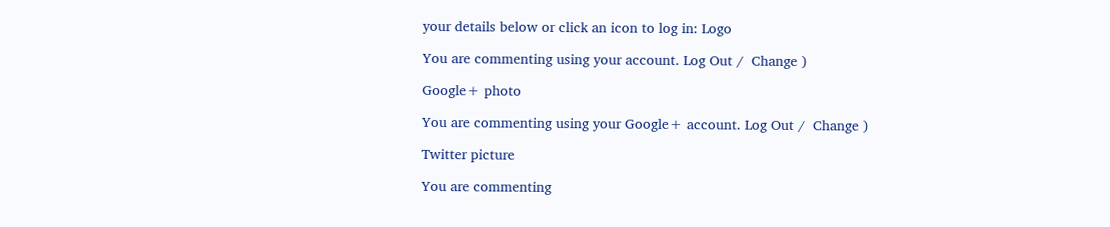your details below or click an icon to log in: Logo

You are commenting using your account. Log Out /  Change )

Google+ photo

You are commenting using your Google+ account. Log Out /  Change )

Twitter picture

You are commenting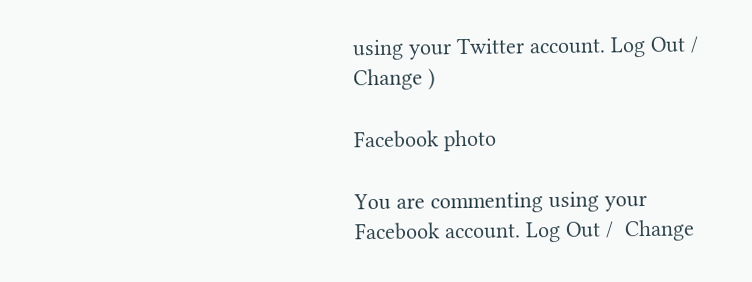using your Twitter account. Log Out /  Change )

Facebook photo

You are commenting using your Facebook account. Log Out /  Change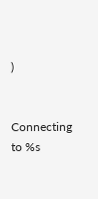)


Connecting to %s